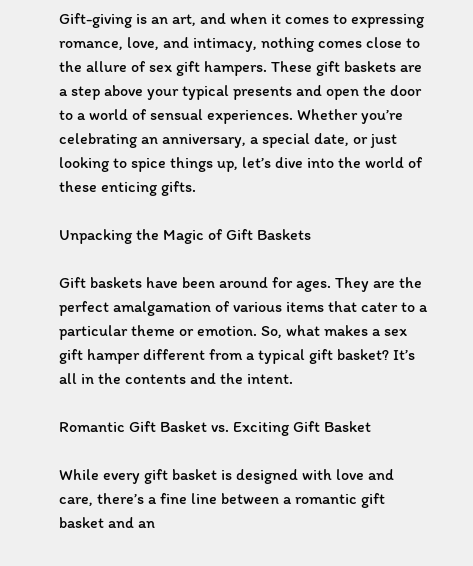Gift-giving is an art, and when it comes to expressing romance, love, and intimacy, nothing comes close to the allure of sex gift hampers. These gift baskets are a step above your typical presents and open the door to a world of sensual experiences. Whether you’re celebrating an anniversary, a special date, or just looking to spice things up, let’s dive into the world of these enticing gifts.

Unpacking the Magic of Gift Baskets

Gift baskets have been around for ages. They are the perfect amalgamation of various items that cater to a particular theme or emotion. So, what makes a sex gift hamper different from a typical gift basket? It’s all in the contents and the intent.

Romantic Gift Basket vs. Exciting Gift Basket

While every gift basket is designed with love and care, there’s a fine line between a romantic gift basket and an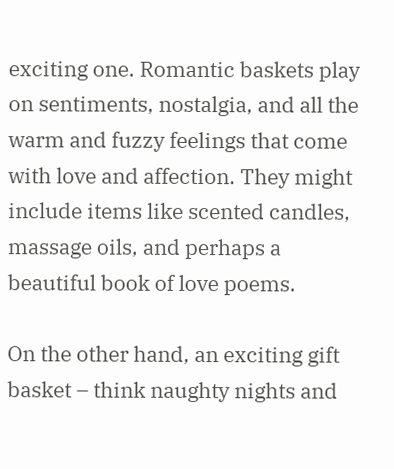exciting one. Romantic baskets play on sentiments, nostalgia, and all the warm and fuzzy feelings that come with love and affection. They might include items like scented candles, massage oils, and perhaps a beautiful book of love poems.

On the other hand, an exciting gift basket – think naughty nights and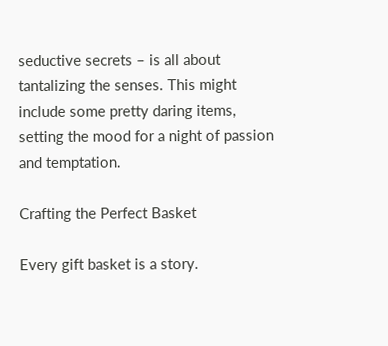seductive secrets – is all about tantalizing the senses. This might include some pretty daring items, setting the mood for a night of passion and temptation.

Crafting the Perfect Basket

Every gift basket is a story.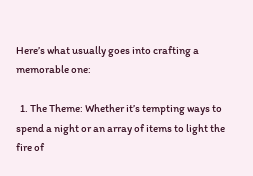Here’s what usually goes into crafting a memorable one:

  1. The Theme: Whether it’s tempting ways to spend a night or an array of items to light the fire of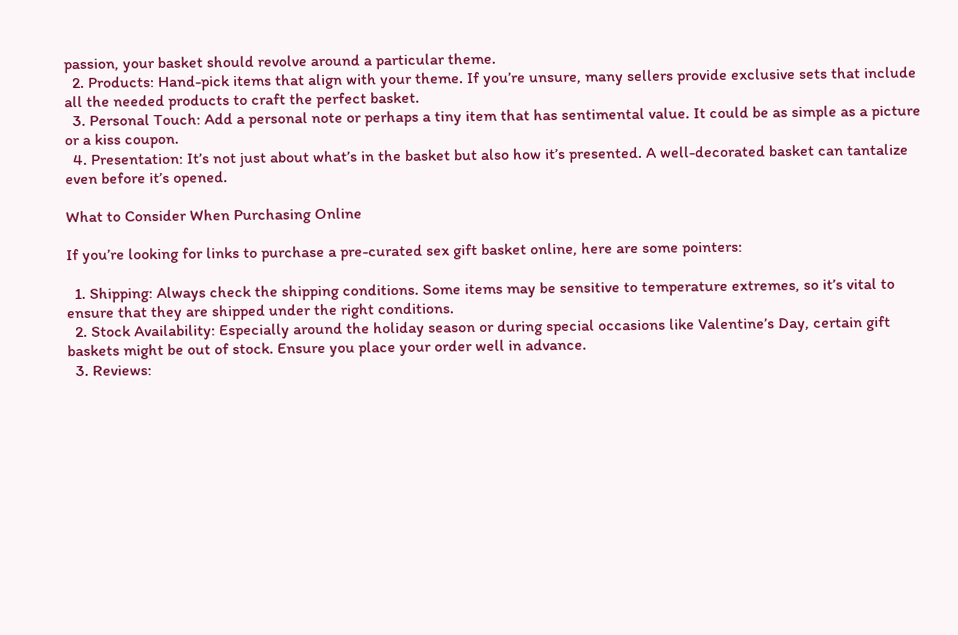passion, your basket should revolve around a particular theme.
  2. Products: Hand-pick items that align with your theme. If you’re unsure, many sellers provide exclusive sets that include all the needed products to craft the perfect basket.
  3. Personal Touch: Add a personal note or perhaps a tiny item that has sentimental value. It could be as simple as a picture or a kiss coupon.
  4. Presentation: It’s not just about what’s in the basket but also how it’s presented. A well-decorated basket can tantalize even before it’s opened.

What to Consider When Purchasing Online

If you’re looking for links to purchase a pre-curated sex gift basket online, here are some pointers:

  1. Shipping: Always check the shipping conditions. Some items may be sensitive to temperature extremes, so it’s vital to ensure that they are shipped under the right conditions.
  2. Stock Availability: Especially around the holiday season or during special occasions like Valentine’s Day, certain gift baskets might be out of stock. Ensure you place your order well in advance.
  3. Reviews: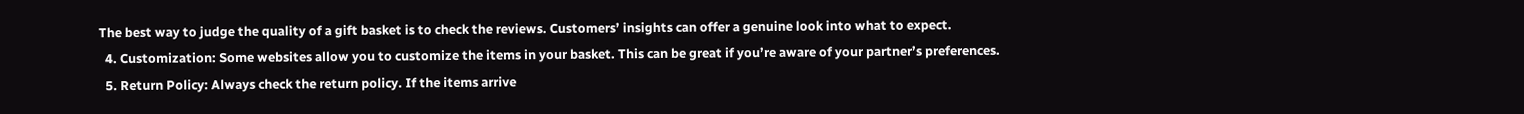The best way to judge the quality of a gift basket is to check the reviews. Customers’ insights can offer a genuine look into what to expect.
  4. Customization: Some websites allow you to customize the items in your basket. This can be great if you’re aware of your partner’s preferences.
  5. Return Policy: Always check the return policy. If the items arrive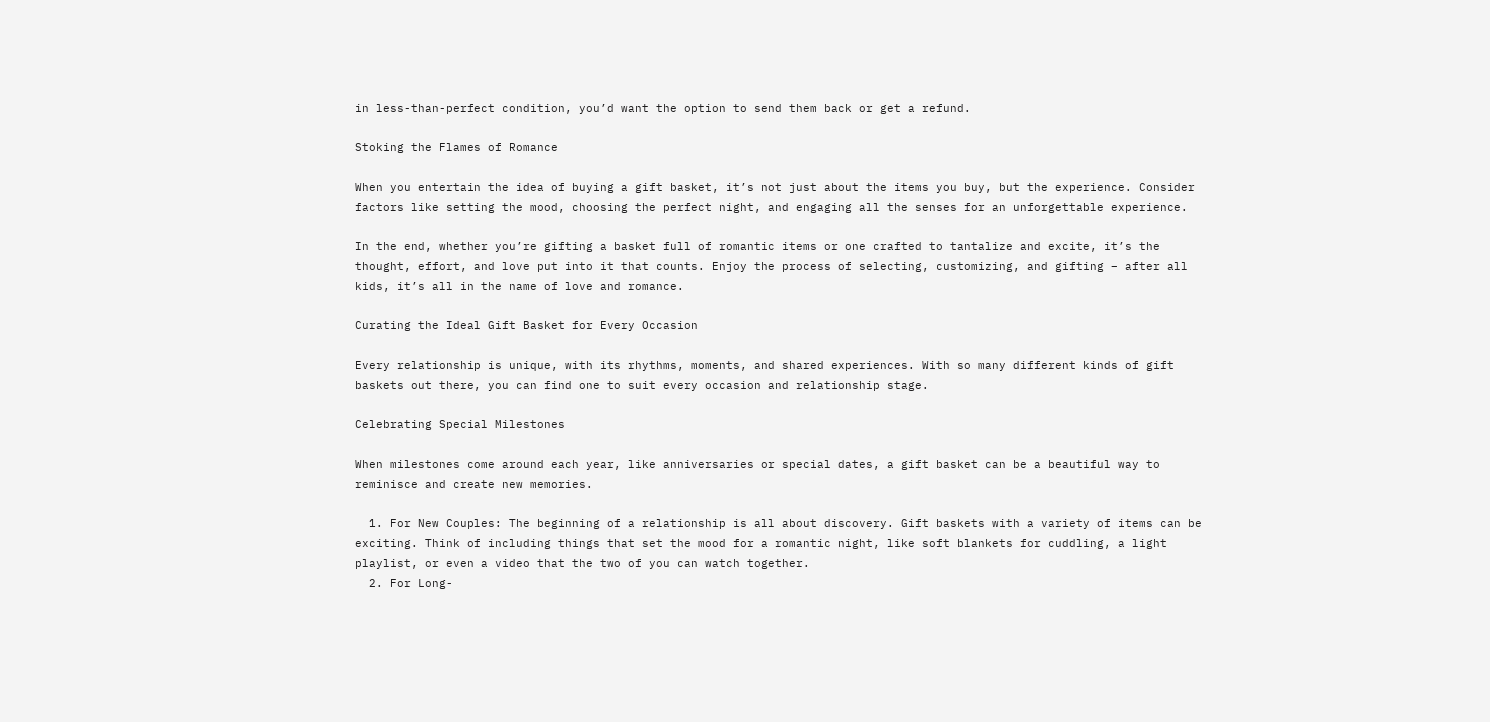in less-than-perfect condition, you’d want the option to send them back or get a refund.

Stoking the Flames of Romance

When you entertain the idea of buying a gift basket, it’s not just about the items you buy, but the experience. Consider factors like setting the mood, choosing the perfect night, and engaging all the senses for an unforgettable experience.

In the end, whether you’re gifting a basket full of romantic items or one crafted to tantalize and excite, it’s the thought, effort, and love put into it that counts. Enjoy the process of selecting, customizing, and gifting – after all kids, it’s all in the name of love and romance.

Curating the Ideal Gift Basket for Every Occasion

Every relationship is unique, with its rhythms, moments, and shared experiences. With so many different kinds of gift baskets out there, you can find one to suit every occasion and relationship stage.

Celebrating Special Milestones

When milestones come around each year, like anniversaries or special dates, a gift basket can be a beautiful way to reminisce and create new memories.

  1. For New Couples: The beginning of a relationship is all about discovery. Gift baskets with a variety of items can be exciting. Think of including things that set the mood for a romantic night, like soft blankets for cuddling, a light playlist, or even a video that the two of you can watch together.
  2. For Long-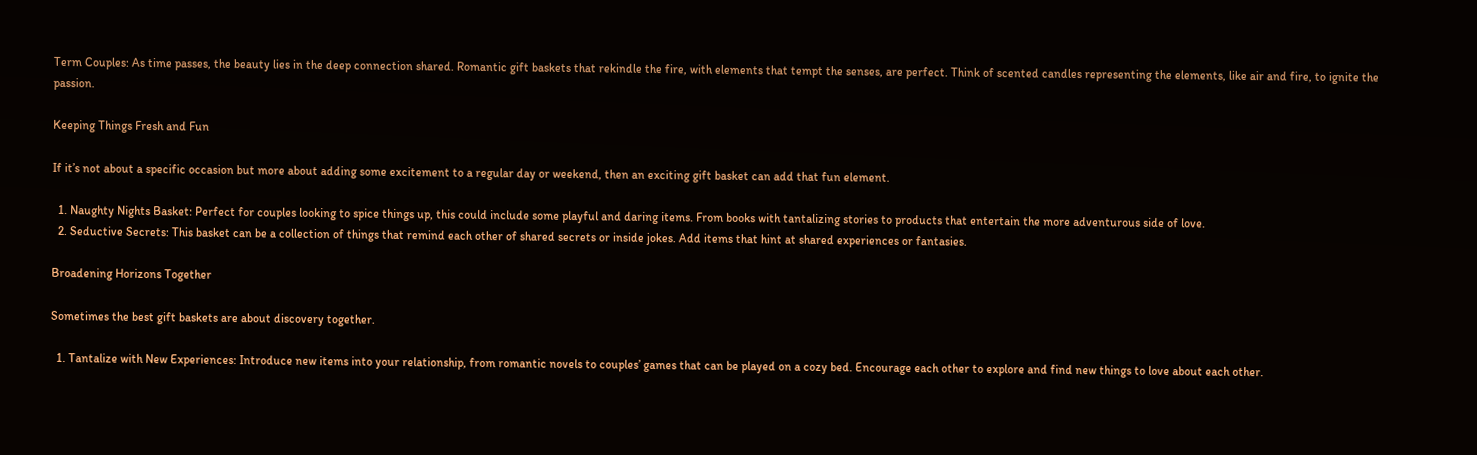Term Couples: As time passes, the beauty lies in the deep connection shared. Romantic gift baskets that rekindle the fire, with elements that tempt the senses, are perfect. Think of scented candles representing the elements, like air and fire, to ignite the passion.

Keeping Things Fresh and Fun

If it’s not about a specific occasion but more about adding some excitement to a regular day or weekend, then an exciting gift basket can add that fun element.

  1. Naughty Nights Basket: Perfect for couples looking to spice things up, this could include some playful and daring items. From books with tantalizing stories to products that entertain the more adventurous side of love.
  2. Seductive Secrets: This basket can be a collection of things that remind each other of shared secrets or inside jokes. Add items that hint at shared experiences or fantasies.

Broadening Horizons Together

Sometimes the best gift baskets are about discovery together.

  1. Tantalize with New Experiences: Introduce new items into your relationship, from romantic novels to couples’ games that can be played on a cozy bed. Encourage each other to explore and find new things to love about each other.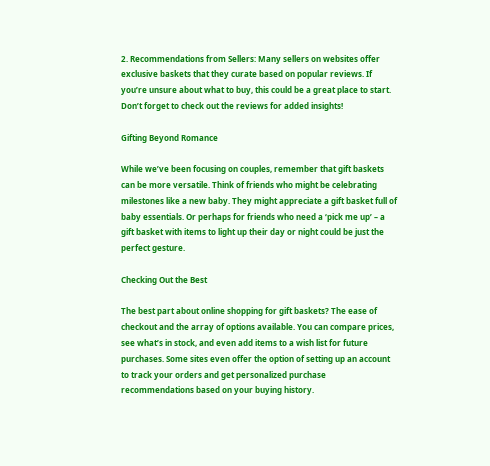2. Recommendations from Sellers: Many sellers on websites offer exclusive baskets that they curate based on popular reviews. If you’re unsure about what to buy, this could be a great place to start. Don’t forget to check out the reviews for added insights!

Gifting Beyond Romance

While we’ve been focusing on couples, remember that gift baskets can be more versatile. Think of friends who might be celebrating milestones like a new baby. They might appreciate a gift basket full of baby essentials. Or perhaps for friends who need a ‘pick me up’ – a gift basket with items to light up their day or night could be just the perfect gesture.

Checking Out the Best

The best part about online shopping for gift baskets? The ease of checkout and the array of options available. You can compare prices, see what’s in stock, and even add items to a wish list for future purchases. Some sites even offer the option of setting up an account to track your orders and get personalized purchase recommendations based on your buying history.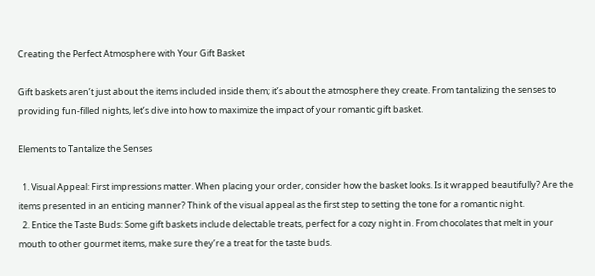Creating the Perfect Atmosphere with Your Gift Basket

Gift baskets aren’t just about the items included inside them; it’s about the atmosphere they create. From tantalizing the senses to providing fun-filled nights, let’s dive into how to maximize the impact of your romantic gift basket.

Elements to Tantalize the Senses

  1. Visual Appeal: First impressions matter. When placing your order, consider how the basket looks. Is it wrapped beautifully? Are the items presented in an enticing manner? Think of the visual appeal as the first step to setting the tone for a romantic night.
  2. Entice the Taste Buds: Some gift baskets include delectable treats, perfect for a cozy night in. From chocolates that melt in your mouth to other gourmet items, make sure they’re a treat for the taste buds.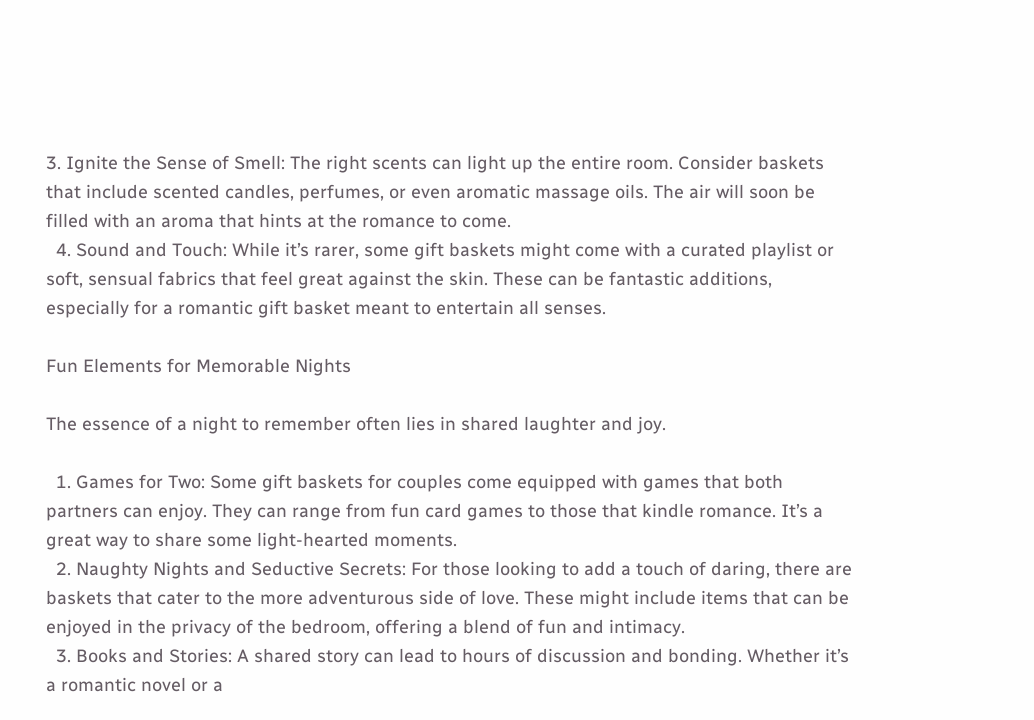3. Ignite the Sense of Smell: The right scents can light up the entire room. Consider baskets that include scented candles, perfumes, or even aromatic massage oils. The air will soon be filled with an aroma that hints at the romance to come.
  4. Sound and Touch: While it’s rarer, some gift baskets might come with a curated playlist or soft, sensual fabrics that feel great against the skin. These can be fantastic additions, especially for a romantic gift basket meant to entertain all senses.

Fun Elements for Memorable Nights

The essence of a night to remember often lies in shared laughter and joy.

  1. Games for Two: Some gift baskets for couples come equipped with games that both partners can enjoy. They can range from fun card games to those that kindle romance. It’s a great way to share some light-hearted moments.
  2. Naughty Nights and Seductive Secrets: For those looking to add a touch of daring, there are baskets that cater to the more adventurous side of love. These might include items that can be enjoyed in the privacy of the bedroom, offering a blend of fun and intimacy.
  3. Books and Stories: A shared story can lead to hours of discussion and bonding. Whether it’s a romantic novel or a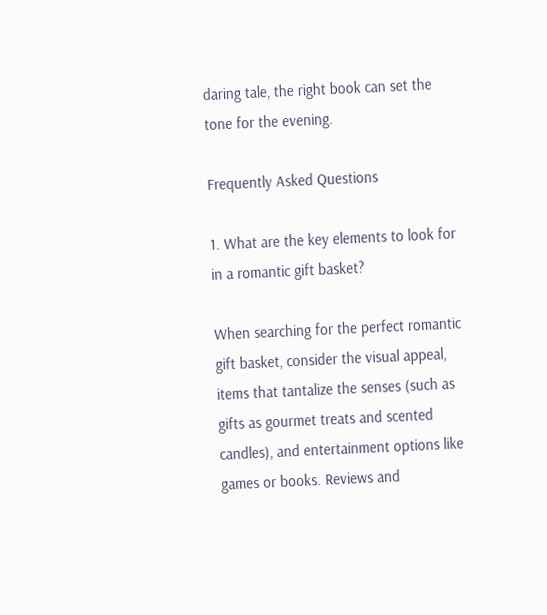daring tale, the right book can set the tone for the evening.

Frequently Asked Questions

1. What are the key elements to look for in a romantic gift basket?

When searching for the perfect romantic gift basket, consider the visual appeal, items that tantalize the senses (such as gifts as gourmet treats and scented candles), and entertainment options like games or books. Reviews and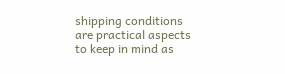shipping conditions are practical aspects to keep in mind as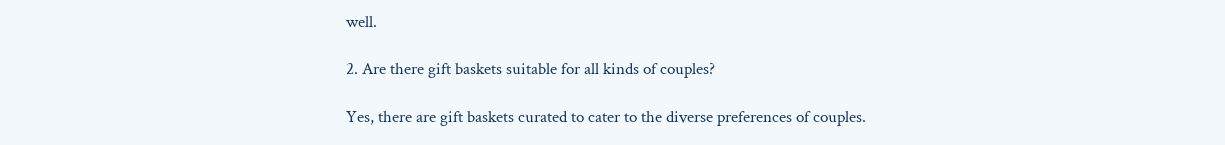well.

2. Are there gift baskets suitable for all kinds of couples?

Yes, there are gift baskets curated to cater to the diverse preferences of couples.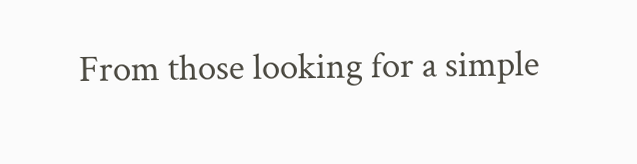From those looking for a simple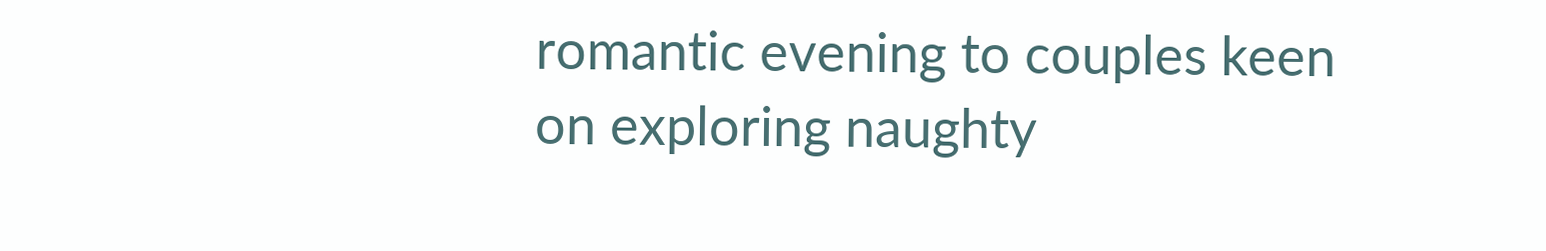romantic evening to couples keen on exploring naughty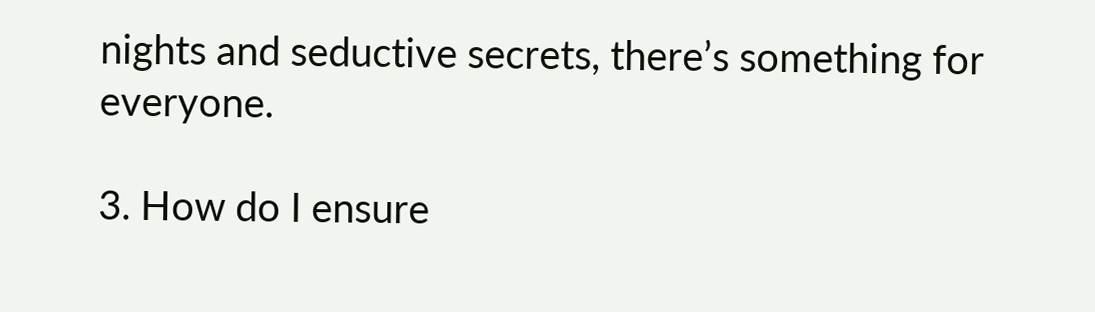nights and seductive secrets, there’s something for everyone.

3. How do I ensure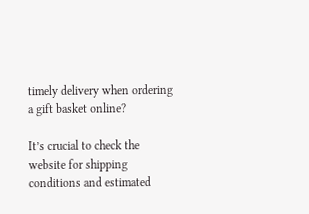timely delivery when ordering a gift basket online?

It’s crucial to check the website for shipping conditions and estimated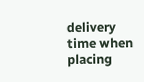delivery time when placing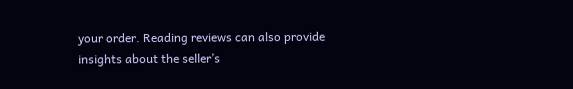your order. Reading reviews can also provide insights about the seller’s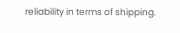reliability in terms of shipping.